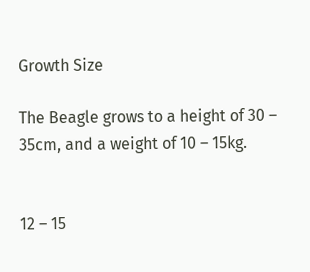Growth Size

The Beagle grows to a height of 30 – 35cm, and a weight of 10 – 15kg.


12 – 15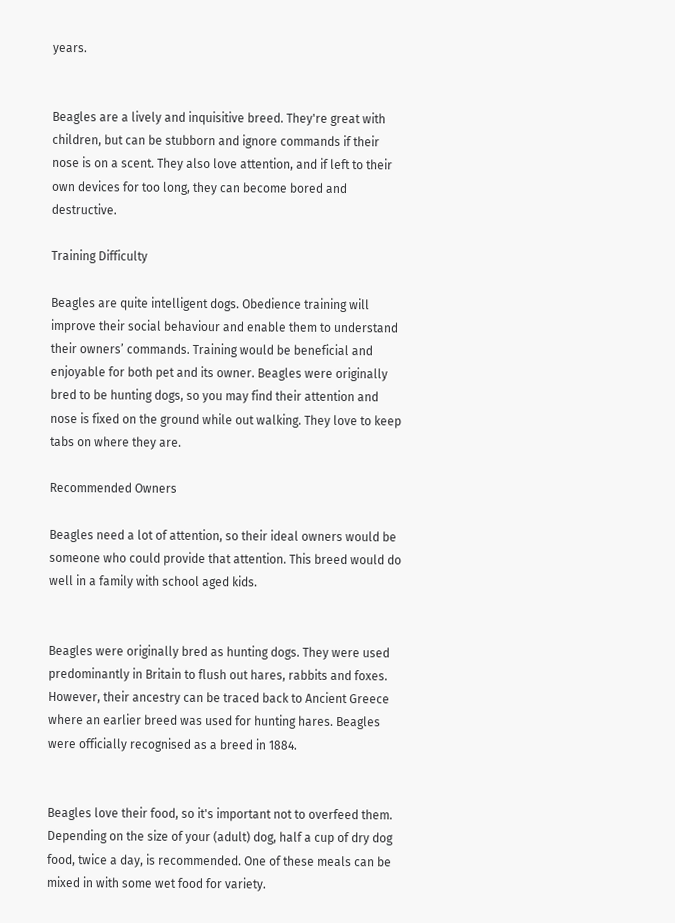years.


Beagles are a lively and inquisitive breed. They're great with children, but can be stubborn and ignore commands if their nose is on a scent. They also love attention, and if left to their own devices for too long, they can become bored and destructive.

Training Difficulty

Beagles are quite intelligent dogs. Obedience training will improve their social behaviour and enable them to understand their owners’ commands. Training would be beneficial and enjoyable for both pet and its owner. Beagles were originally bred to be hunting dogs, so you may find their attention and nose is fixed on the ground while out walking. They love to keep tabs on where they are.

Recommended Owners

Beagles need a lot of attention, so their ideal owners would be someone who could provide that attention. This breed would do well in a family with school aged kids.


Beagles were originally bred as hunting dogs. They were used predominantly in Britain to flush out hares, rabbits and foxes. However, their ancestry can be traced back to Ancient Greece where an earlier breed was used for hunting hares. Beagles were officially recognised as a breed in 1884.


Beagles love their food, so it's important not to overfeed them. Depending on the size of your (adult) dog, half a cup of dry dog food, twice a day, is recommended. One of these meals can be mixed in with some wet food for variety.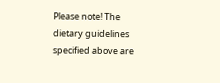Please note! The dietary guidelines specified above are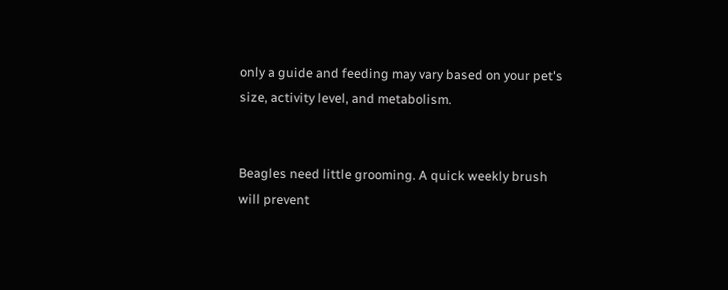only a guide and feeding may vary based on your pet's size, activity level, and metabolism.


Beagles need little grooming. A quick weekly brush will prevent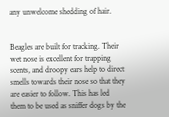any unwelcome shedding of hair.


Beagles are built for tracking. Their wet nose is excellent for trapping scents, and droopy ears help to direct smells towards their nose so that they are easier to follow. This has led them to be used as sniffer dogs by the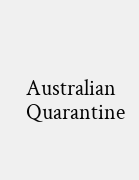Australian Quarantine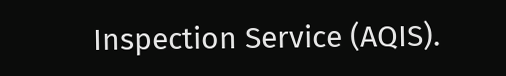Inspection Service (AQIS).